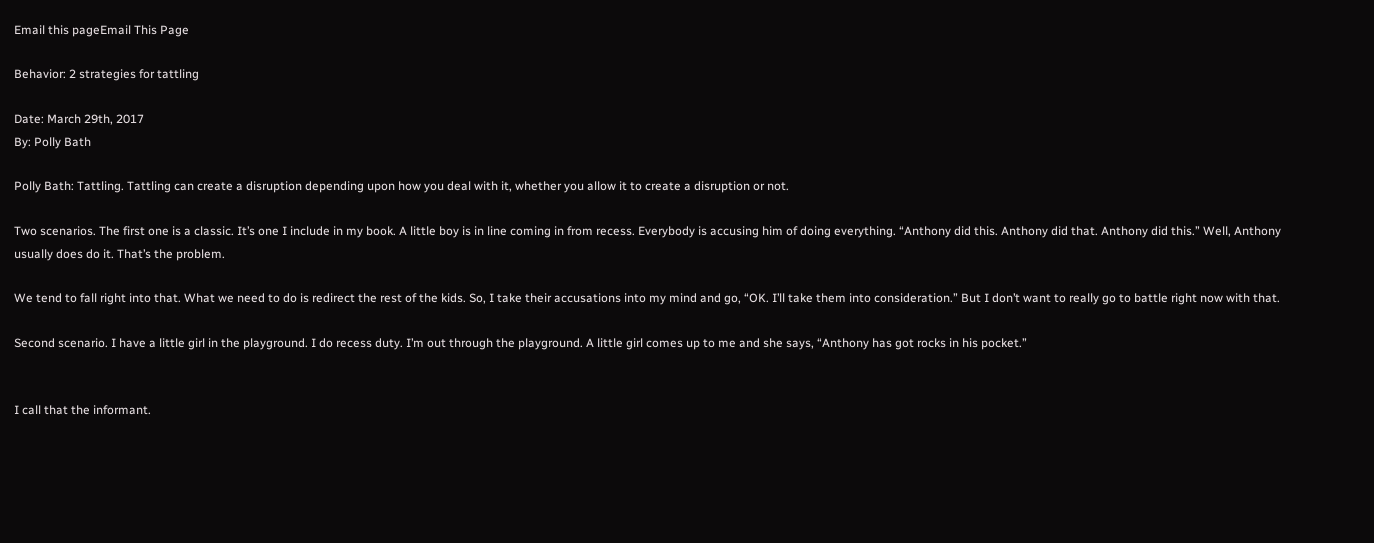Email this pageEmail This Page

Behavior: 2 strategies for tattling

Date: March 29th, 2017
By: Polly Bath

Polly Bath: Tattling. Tattling can create a disruption depending upon how you deal with it, whether you allow it to create a disruption or not.

Two scenarios. The first one is a classic. It’s one I include in my book. A little boy is in line coming in from recess. Everybody is accusing him of doing everything. “Anthony did this. Anthony did that. Anthony did this.” Well, Anthony usually does do it. That’s the problem.

We tend to fall right into that. What we need to do is redirect the rest of the kids. So, I take their accusations into my mind and go, “OK. I’ll take them into consideration.” But I don’t want to really go to battle right now with that.

Second scenario. I have a little girl in the playground. I do recess duty. I’m out through the playground. A little girl comes up to me and she says, “Anthony has got rocks in his pocket.”


I call that the informant.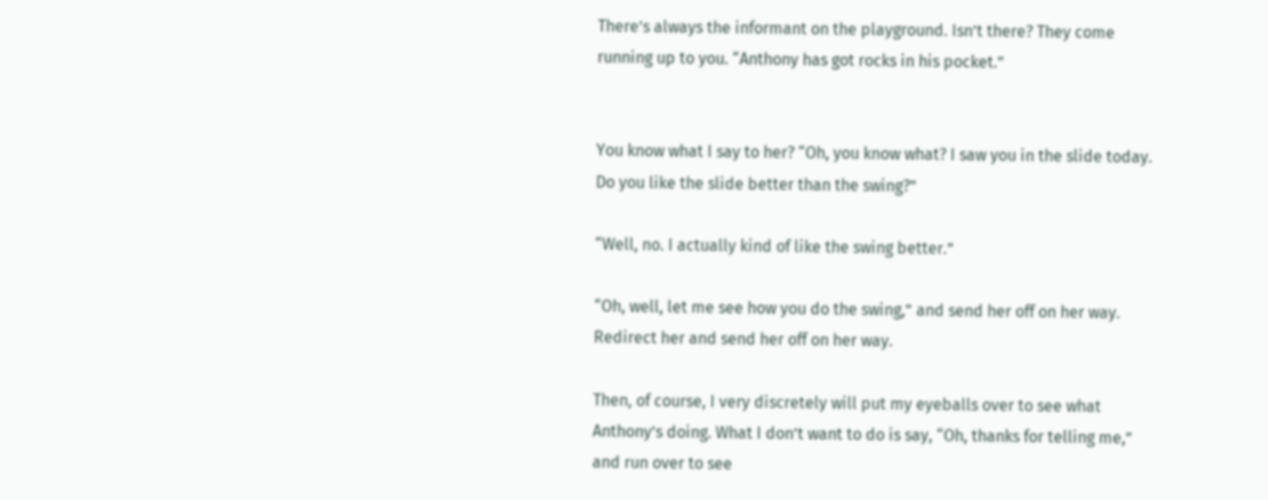There’s always the informant on the playground. Isn’t there? They come running up to you. “Anthony has got rocks in his pocket.”


You know what I say to her? “Oh, you know what? I saw you in the slide today. Do you like the slide better than the swing?”

“Well, no. I actually kind of like the swing better.”

“Oh, well, let me see how you do the swing,” and send her off on her way. Redirect her and send her off on her way.

Then, of course, I very discretely will put my eyeballs over to see what Anthony’s doing. What I don’t want to do is say, “Oh, thanks for telling me,” and run over to see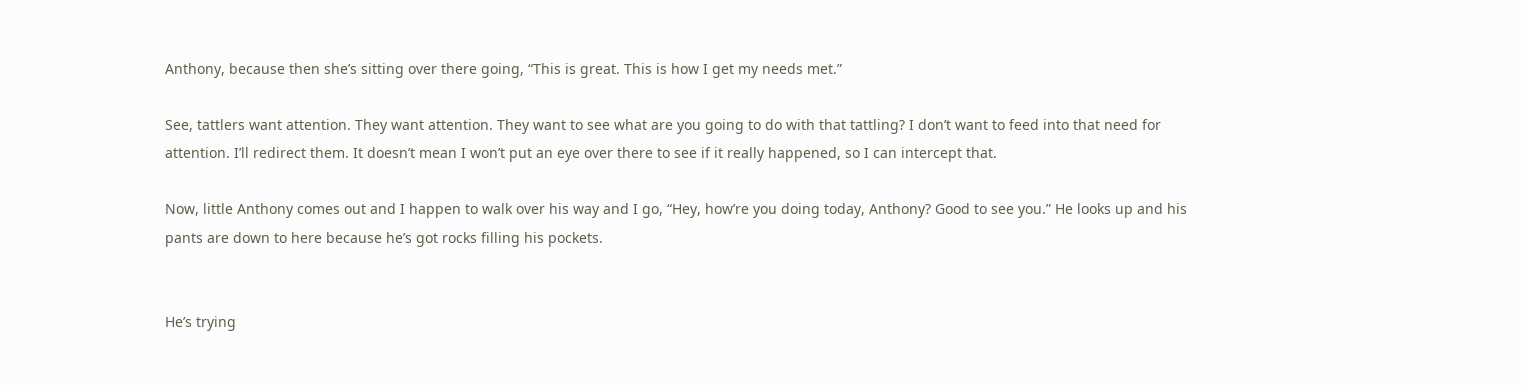Anthony, because then she’s sitting over there going, “This is great. This is how I get my needs met.”

See, tattlers want attention. They want attention. They want to see what are you going to do with that tattling? I don’t want to feed into that need for attention. I’ll redirect them. It doesn’t mean I won’t put an eye over there to see if it really happened, so I can intercept that.

Now, little Anthony comes out and I happen to walk over his way and I go, “Hey, how’re you doing today, Anthony? Good to see you.” He looks up and his pants are down to here because he’s got rocks filling his pockets.


He’s trying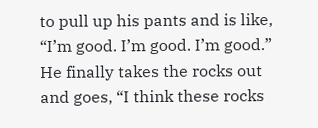to pull up his pants and is like, “I’m good. I’m good. I’m good.” He finally takes the rocks out and goes, “I think these rocks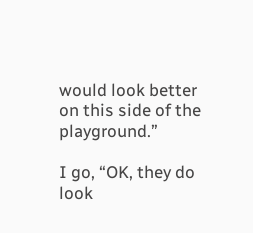would look better on this side of the playground.”

I go, “OK, they do look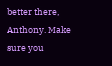better there, Anthony. Make sure you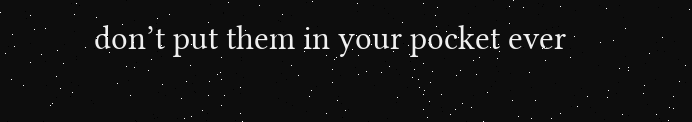don’t put them in your pocket ever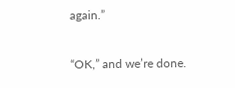again.”

“OK,” and we’re done.